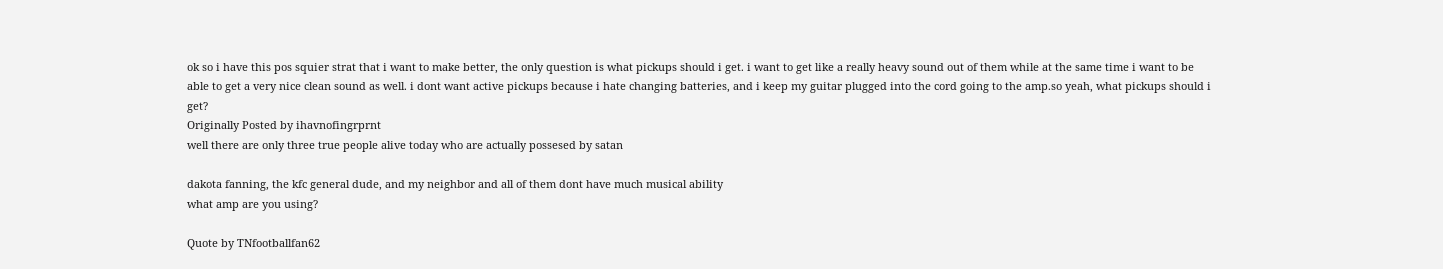ok so i have this pos squier strat that i want to make better, the only question is what pickups should i get. i want to get like a really heavy sound out of them while at the same time i want to be able to get a very nice clean sound as well. i dont want active pickups because i hate changing batteries, and i keep my guitar plugged into the cord going to the amp.so yeah, what pickups should i get?
Originally Posted by ihavnofingrprnt
well there are only three true people alive today who are actually possesed by satan

dakota fanning, the kfc general dude, and my neighbor and all of them dont have much musical ability
what amp are you using?

Quote by TNfootballfan62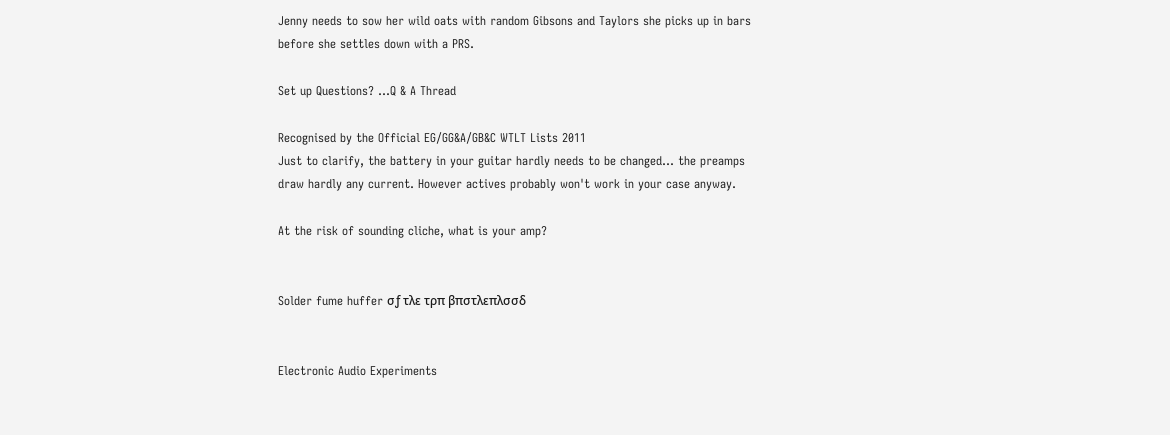Jenny needs to sow her wild oats with random Gibsons and Taylors she picks up in bars before she settles down with a PRS.

Set up Questions? ...Q & A Thread

Recognised by the Official EG/GG&A/GB&C WTLT Lists 2011
Just to clarify, the battery in your guitar hardly needs to be changed... the preamps draw hardly any current. However actives probably won't work in your case anyway.

At the risk of sounding cliche, what is your amp?


Solder fume huffer σƒ τλε τρπ βπστλεπλσσδ


Electronic Audio Experiments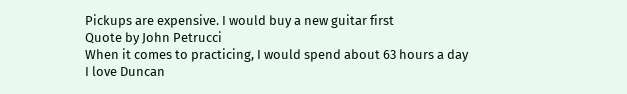Pickups are expensive. I would buy a new guitar first
Quote by John Petrucci
When it comes to practicing, I would spend about 63 hours a day
I love Duncan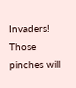Invaders! Those pinches will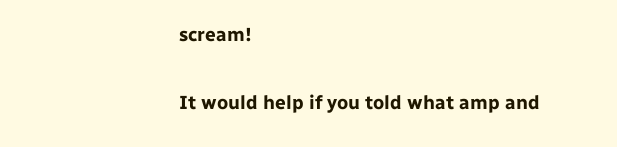scream!

It would help if you told what amp and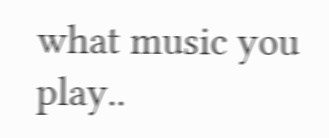what music you play..